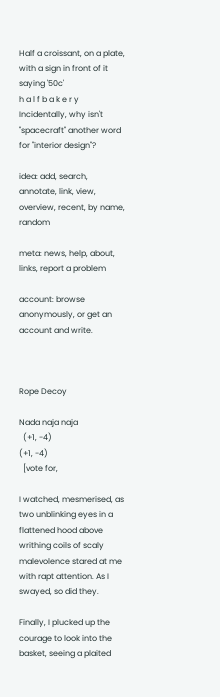Half a croissant, on a plate, with a sign in front of it saying '50c'
h a l f b a k e r y
Incidentally, why isn't "spacecraft" another word for "interior design"?

idea: add, search, annotate, link, view, overview, recent, by name, random

meta: news, help, about, links, report a problem

account: browse anonymously, or get an account and write.



Rope Decoy

Nada naja naja
  (+1, -4)
(+1, -4)
  [vote for,

I watched, mesmerised, as two unblinking eyes in a flattened hood above writhing coils of scaly malevolence stared at me with rapt attention. As I swayed, so did they.

Finally, I plucked up the courage to look into the basket, seeing a plaited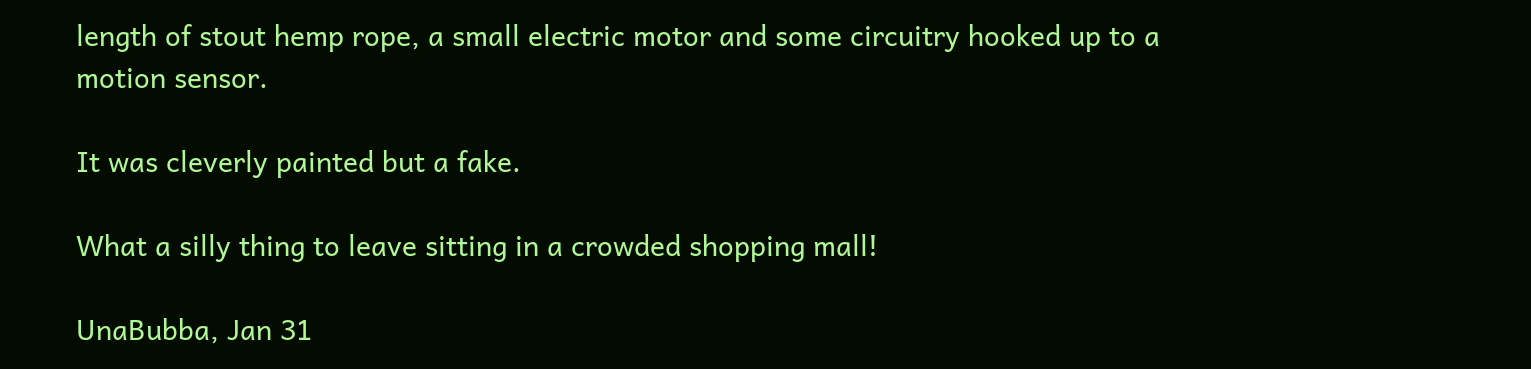length of stout hemp rope, a small electric motor and some circuitry hooked up to a motion sensor.

It was cleverly painted but a fake.

What a silly thing to leave sitting in a crowded shopping mall!

UnaBubba, Jan 31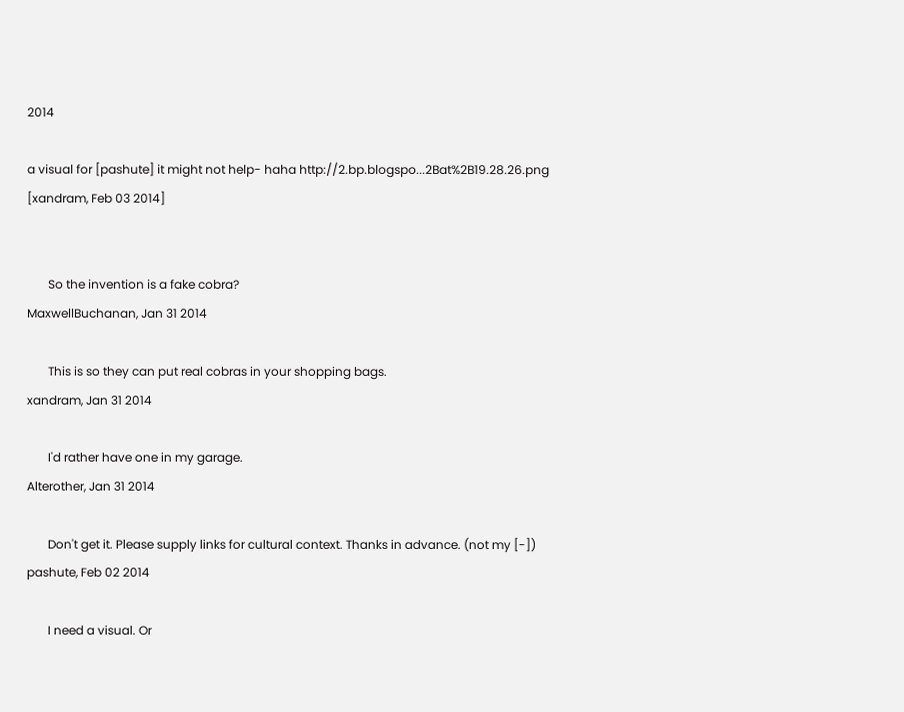2014

a visual for [pashute] it might not help- haha http://2.bp.blogspo...2Bat%2B19.28.26.png
[xandram, Feb 03 2014]


       So the invention is a fake cobra?
MaxwellBuchanan, Jan 31 2014

       This is so they can put real cobras in your shopping bags.
xandram, Jan 31 2014

       I'd rather have one in my garage.
Alterother, Jan 31 2014

       Don't get it. Please supply links for cultural context. Thanks in advance. (not my [-])
pashute, Feb 02 2014

       I need a visual. Or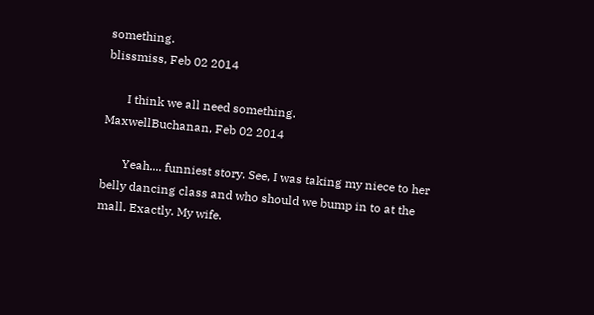something.
blissmiss, Feb 02 2014

       I think we all need something.
MaxwellBuchanan, Feb 02 2014

       Yeah.... funniest story. See, I was taking my niece to her belly dancing class and who should we bump in to at the mall. Exactly. My wife.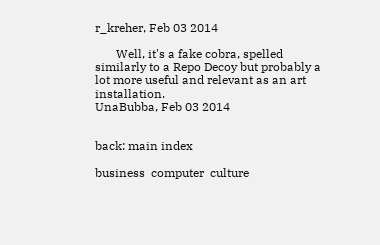r_kreher, Feb 03 2014

       Well, it's a fake cobra, spelled similarly to a Repo Decoy but probably a lot more useful and relevant as an art installation.
UnaBubba, Feb 03 2014


back: main index

business  computer  culture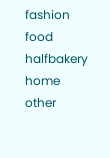fashion  food  halfbakery  home  other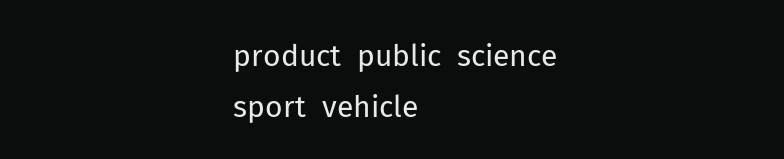product  public  science  sport  vehicle